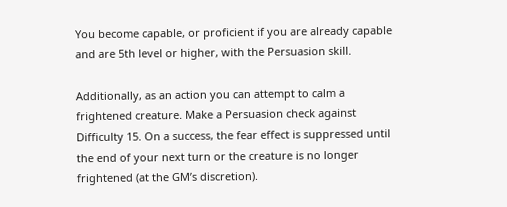You become capable, or proficient if you are already capable and are 5th level or higher, with the Persuasion skill.

Additionally, as an action you can attempt to calm a frightened creature. Make a Persuasion check against Difficulty 15. On a success, the fear effect is suppressed until the end of your next turn or the creature is no longer frightened (at the GM’s discretion).